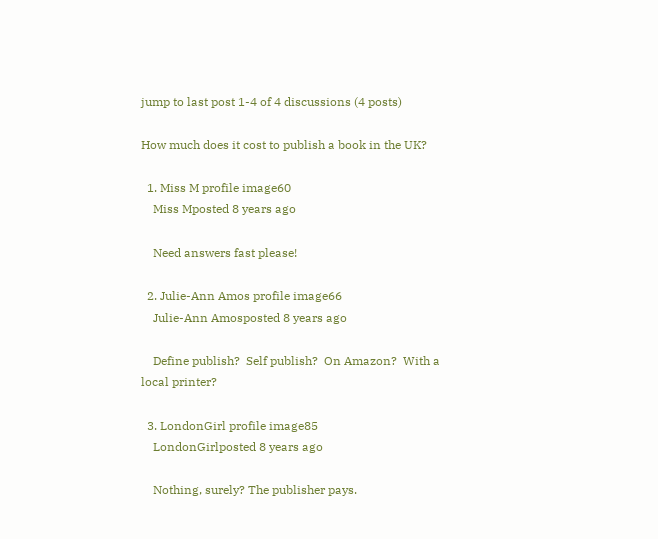jump to last post 1-4 of 4 discussions (4 posts)

How much does it cost to publish a book in the UK?

  1. Miss M profile image60
    Miss Mposted 8 years ago

    Need answers fast please!

  2. Julie-Ann Amos profile image66
    Julie-Ann Amosposted 8 years ago

    Define publish?  Self publish?  On Amazon?  With a local printer?

  3. LondonGirl profile image85
    LondonGirlposted 8 years ago

    Nothing, surely? The publisher pays.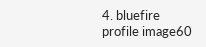4. bluefire profile image60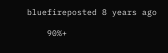bluefireposted 8 years ago

    90%+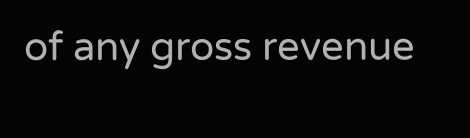of any gross revenue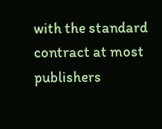with the standard contract at most publishers